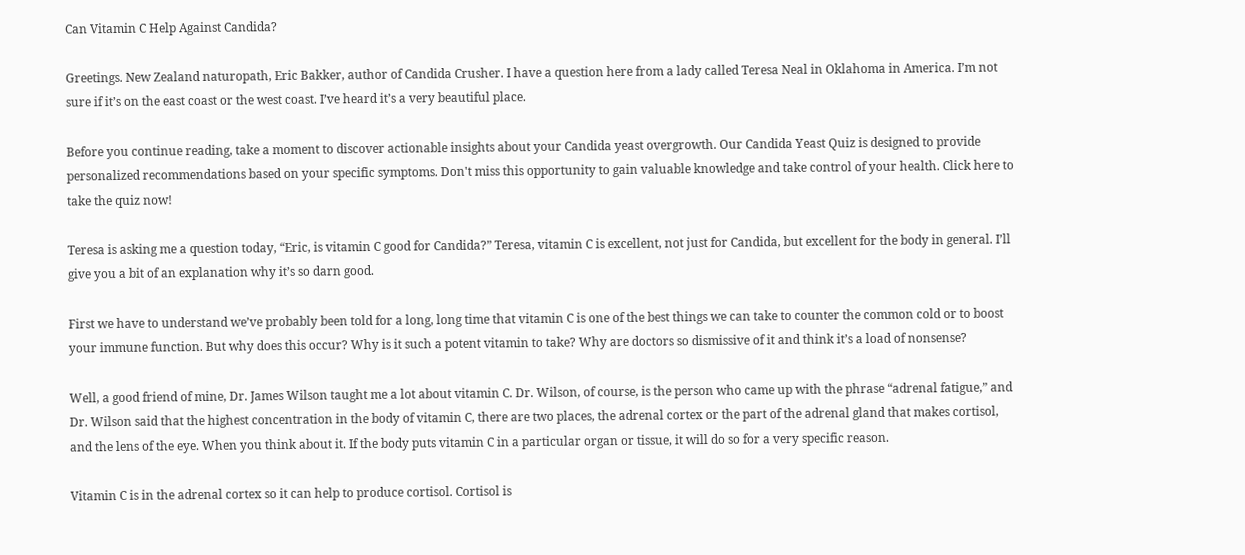Can Vitamin C Help Against Candida?

Greetings. New Zealand naturopath, Eric Bakker, author of Candida Crusher. I have a question here from a lady called Teresa Neal in Oklahoma in America. I’m not sure if it’s on the east coast or the west coast. I’ve heard it’s a very beautiful place.

Before you continue reading, take a moment to discover actionable insights about your Candida yeast overgrowth. Our Candida Yeast Quiz is designed to provide personalized recommendations based on your specific symptoms. Don't miss this opportunity to gain valuable knowledge and take control of your health. Click here to take the quiz now!

Teresa is asking me a question today, “Eric, is vitamin C good for Candida?” Teresa, vitamin C is excellent, not just for Candida, but excellent for the body in general. I’ll give you a bit of an explanation why it’s so darn good.

First we have to understand we’ve probably been told for a long, long time that vitamin C is one of the best things we can take to counter the common cold or to boost your immune function. But why does this occur? Why is it such a potent vitamin to take? Why are doctors so dismissive of it and think it’s a load of nonsense?

Well, a good friend of mine, Dr. James Wilson taught me a lot about vitamin C. Dr. Wilson, of course, is the person who came up with the phrase “adrenal fatigue,” and Dr. Wilson said that the highest concentration in the body of vitamin C, there are two places, the adrenal cortex or the part of the adrenal gland that makes cortisol, and the lens of the eye. When you think about it. If the body puts vitamin C in a particular organ or tissue, it will do so for a very specific reason.

Vitamin C is in the adrenal cortex so it can help to produce cortisol. Cortisol is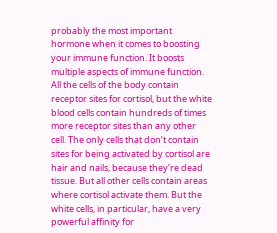probably the most important hormone when it comes to boosting your immune function. It boosts multiple aspects of immune function. All the cells of the body contain receptor sites for cortisol, but the white blood cells contain hundreds of times more receptor sites than any other cell. The only cells that don’t contain sites for being activated by cortisol are hair and nails, because they’re dead tissue. But all other cells contain areas where cortisol activate them. But the white cells, in particular, have a very powerful affinity for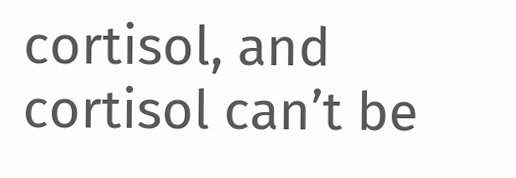cortisol, and cortisol can’t be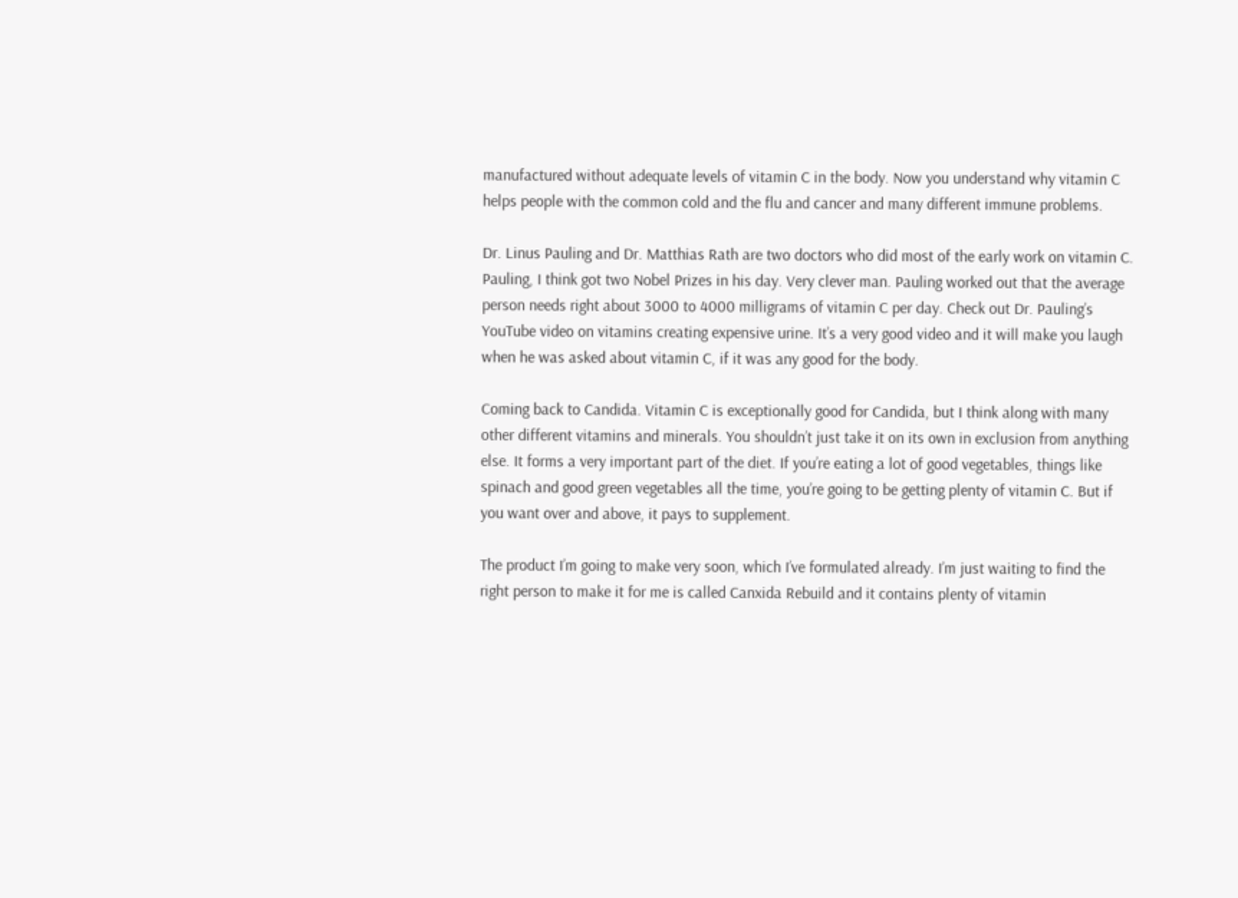manufactured without adequate levels of vitamin C in the body. Now you understand why vitamin C helps people with the common cold and the flu and cancer and many different immune problems.

Dr. Linus Pauling and Dr. Matthias Rath are two doctors who did most of the early work on vitamin C. Pauling, I think got two Nobel Prizes in his day. Very clever man. Pauling worked out that the average person needs right about 3000 to 4000 milligrams of vitamin C per day. Check out Dr. Pauling’s YouTube video on vitamins creating expensive urine. It’s a very good video and it will make you laugh when he was asked about vitamin C, if it was any good for the body.

Coming back to Candida. Vitamin C is exceptionally good for Candida, but I think along with many other different vitamins and minerals. You shouldn’t just take it on its own in exclusion from anything else. It forms a very important part of the diet. If you’re eating a lot of good vegetables, things like spinach and good green vegetables all the time, you’re going to be getting plenty of vitamin C. But if you want over and above, it pays to supplement.

The product I’m going to make very soon, which I’ve formulated already. I’m just waiting to find the right person to make it for me is called Canxida Rebuild and it contains plenty of vitamin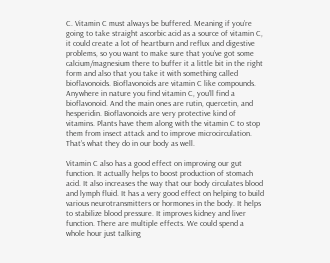C. Vitamin C must always be buffered. Meaning if you’re going to take straight ascorbic acid as a source of vitamin C, it could create a lot of heartburn and reflux and digestive problems, so you want to make sure that you’ve got some calcium/magnesium there to buffer it a little bit in the right form and also that you take it with something called bioflavonoids. Bioflavonoids are vitamin C like compounds. Anywhere in nature you find vitamin C, you’ll find a bioflavonoid. And the main ones are rutin, quercetin, and hesperidin. Bioflavonoids are very protective kind of vitamins. Plants have them along with the vitamin C to stop them from insect attack and to improve microcirculation. That’s what they do in our body as well.

Vitamin C also has a good effect on improving our gut function. It actually helps to boost production of stomach acid. It also increases the way that our body circulates blood and lymph fluid. It has a very good effect on helping to build various neurotransmitters or hormones in the body. It helps to stabilize blood pressure. It improves kidney and liver function. There are multiple effects. We could spend a whole hour just talking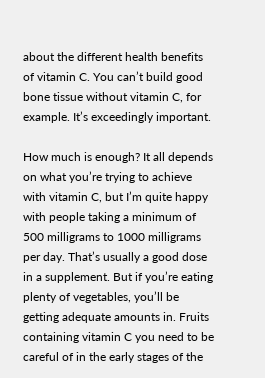about the different health benefits of vitamin C. You can’t build good bone tissue without vitamin C, for example. It’s exceedingly important.

How much is enough? It all depends on what you’re trying to achieve with vitamin C, but I’m quite happy with people taking a minimum of 500 milligrams to 1000 milligrams per day. That’s usually a good dose in a supplement. But if you’re eating plenty of vegetables, you’ll be getting adequate amounts in. Fruits containing vitamin C you need to be careful of in the early stages of the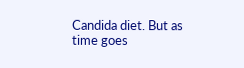Candida diet. But as time goes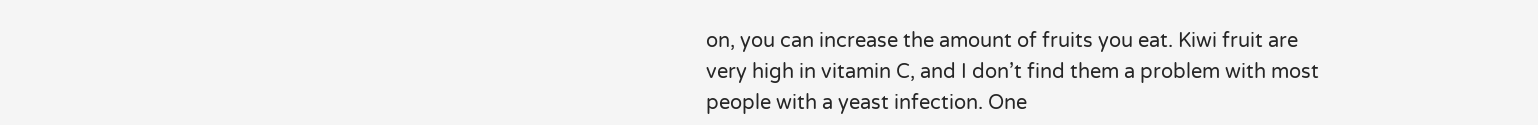on, you can increase the amount of fruits you eat. Kiwi fruit are very high in vitamin C, and I don’t find them a problem with most people with a yeast infection. One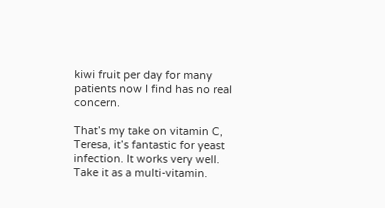kiwi fruit per day for many patients now I find has no real concern.

That’s my take on vitamin C, Teresa, it’s fantastic for yeast infection. It works very well. Take it as a multi-vitamin.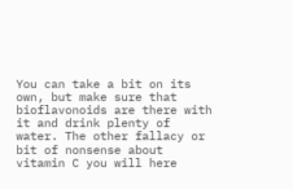You can take a bit on its own, but make sure that bioflavonoids are there with it and drink plenty of water. The other fallacy or bit of nonsense about vitamin C you will here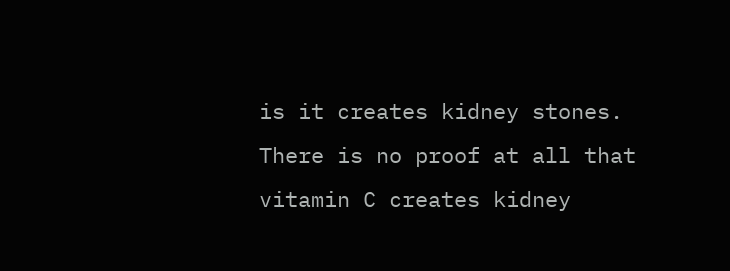is it creates kidney stones. There is no proof at all that vitamin C creates kidney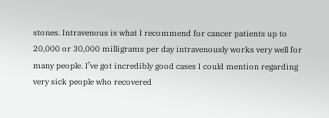stones. Intravenous is what I recommend for cancer patients up to 20,000 or 30,000 milligrams per day intravenously works very well for many people. I’ve got incredibly good cases I could mention regarding very sick people who recovered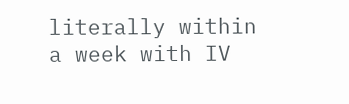literally within a week with IV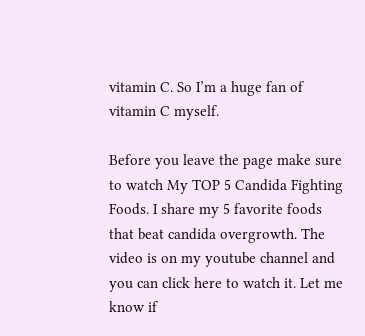vitamin C. So I’m a huge fan of vitamin C myself.

Before you leave the page make sure to watch My TOP 5 Candida Fighting Foods. I share my 5 favorite foods that beat candida overgrowth. The video is on my youtube channel and you can click here to watch it. Let me know if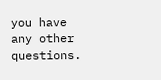you have any other questions.